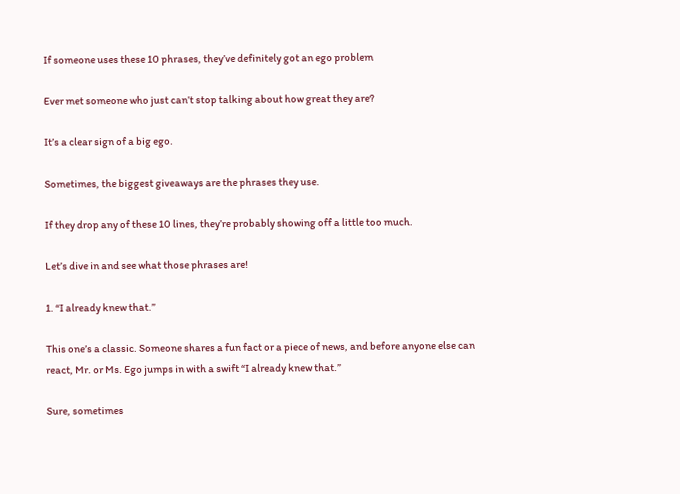If someone uses these 10 phrases, they’ve definitely got an ego problem

Ever met someone who just can’t stop talking about how great they are?

It’s a clear sign of a big ego.

Sometimes, the biggest giveaways are the phrases they use.

If they drop any of these 10 lines, they’re probably showing off a little too much.

Let’s dive in and see what those phrases are!

1. “I already knew that.”

This one’s a classic. Someone shares a fun fact or a piece of news, and before anyone else can react, Mr. or Ms. Ego jumps in with a swift “I already knew that.”

Sure, sometimes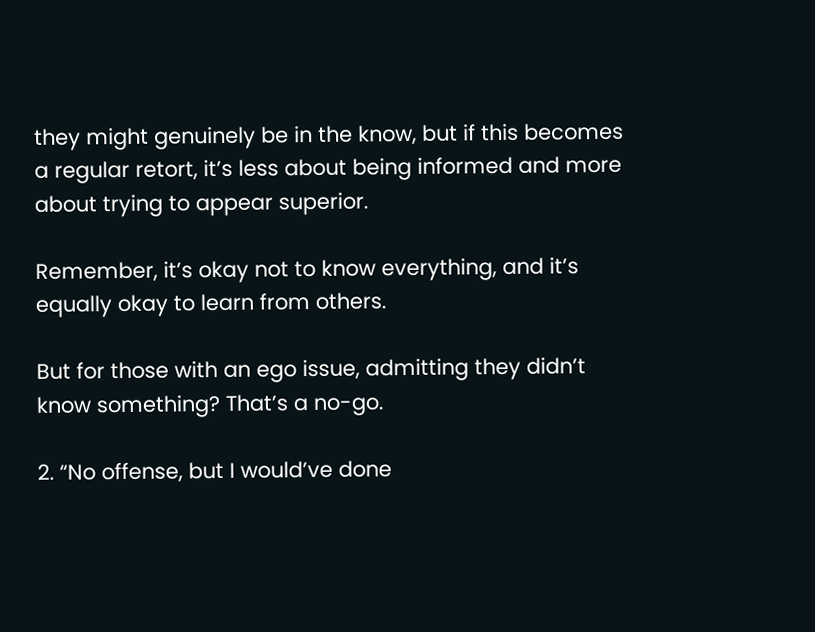they might genuinely be in the know, but if this becomes a regular retort, it’s less about being informed and more about trying to appear superior.

Remember, it’s okay not to know everything, and it’s equally okay to learn from others.

But for those with an ego issue, admitting they didn’t know something? That’s a no-go.

2. “No offense, but I would’ve done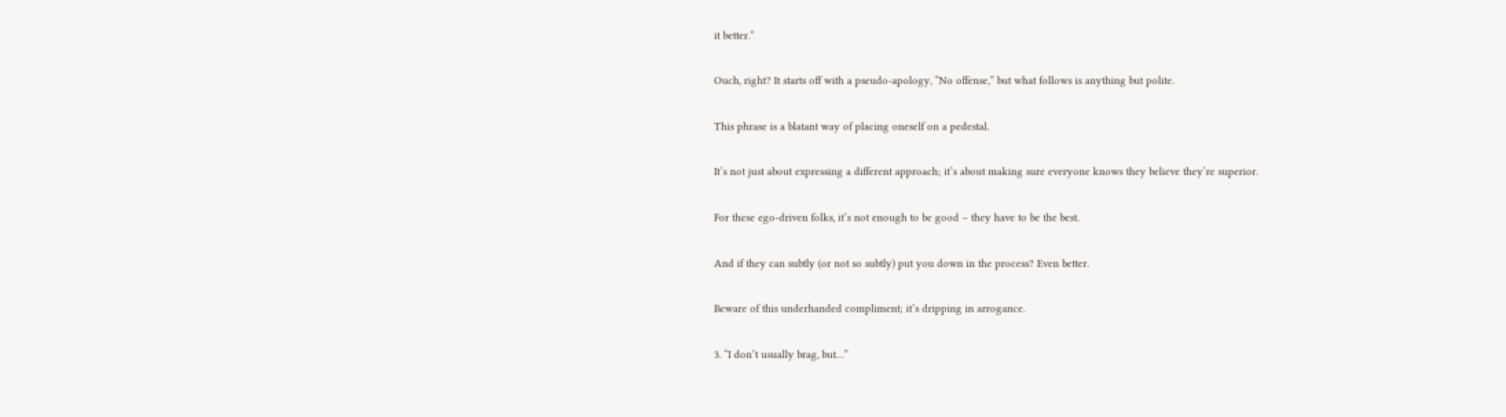it better.”

Ouch, right? It starts off with a pseudo-apology, “No offense,” but what follows is anything but polite.

This phrase is a blatant way of placing oneself on a pedestal.

It’s not just about expressing a different approach; it’s about making sure everyone knows they believe they’re superior.

For these ego-driven folks, it’s not enough to be good – they have to be the best.

And if they can subtly (or not so subtly) put you down in the process? Even better.

Beware of this underhanded compliment; it’s dripping in arrogance.

3. “I don’t usually brag, but…”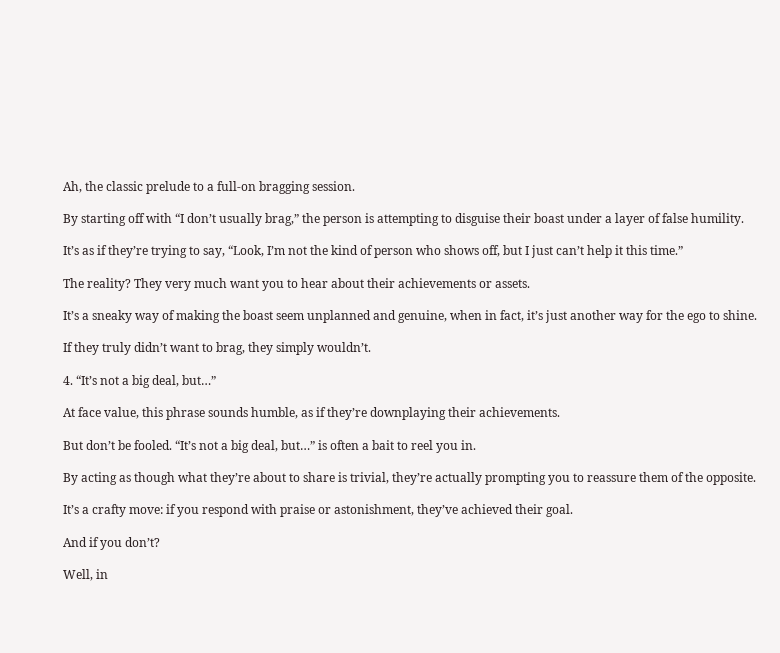Ah, the classic prelude to a full-on bragging session.

By starting off with “I don’t usually brag,” the person is attempting to disguise their boast under a layer of false humility.

It’s as if they’re trying to say, “Look, I’m not the kind of person who shows off, but I just can’t help it this time.”

The reality? They very much want you to hear about their achievements or assets.

It’s a sneaky way of making the boast seem unplanned and genuine, when in fact, it’s just another way for the ego to shine.

If they truly didn’t want to brag, they simply wouldn’t.

4. “It’s not a big deal, but…”

At face value, this phrase sounds humble, as if they’re downplaying their achievements.

But don’t be fooled. “It’s not a big deal, but…” is often a bait to reel you in.

By acting as though what they’re about to share is trivial, they’re actually prompting you to reassure them of the opposite.

It’s a crafty move: if you respond with praise or astonishment, they’ve achieved their goal.

And if you don’t?

Well, in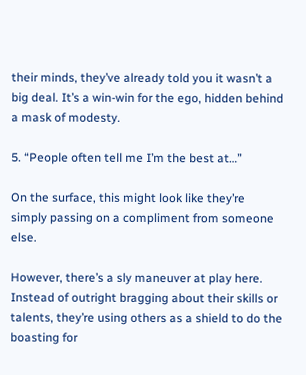their minds, they’ve already told you it wasn’t a big deal. It’s a win-win for the ego, hidden behind a mask of modesty.

5. “People often tell me I’m the best at…”

On the surface, this might look like they’re simply passing on a compliment from someone else.

However, there’s a sly maneuver at play here. Instead of outright bragging about their skills or talents, they’re using others as a shield to do the boasting for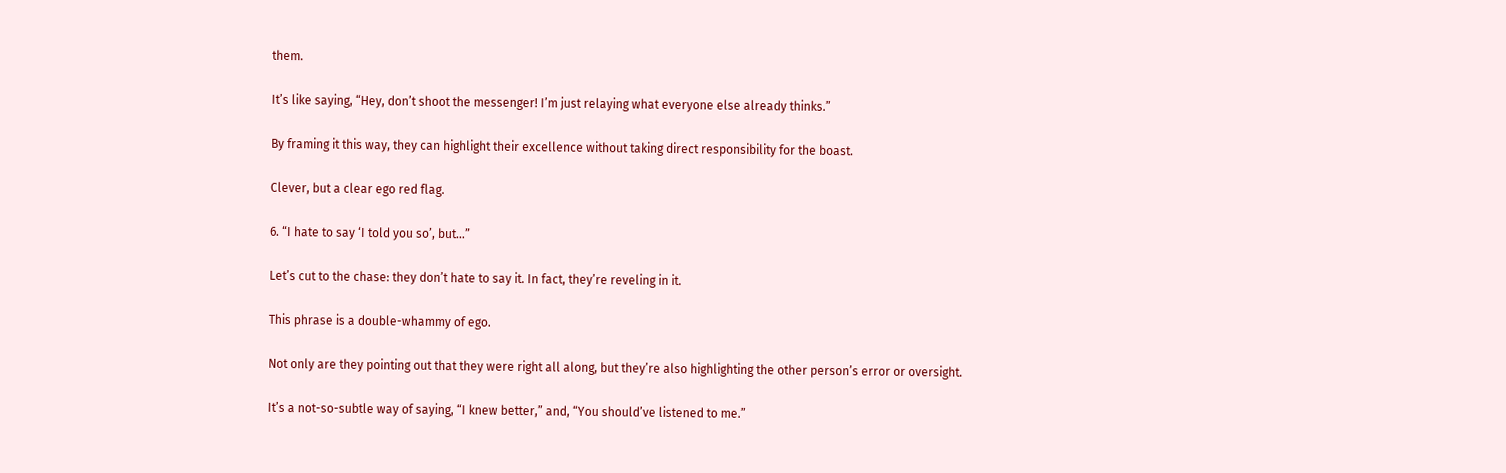them.

It’s like saying, “Hey, don’t shoot the messenger! I’m just relaying what everyone else already thinks.”

By framing it this way, they can highlight their excellence without taking direct responsibility for the boast.

Clever, but a clear ego red flag.

6. “I hate to say ‘I told you so’, but…”

Let’s cut to the chase: they don’t hate to say it. In fact, they’re reveling in it.

This phrase is a double-whammy of ego.

Not only are they pointing out that they were right all along, but they’re also highlighting the other person’s error or oversight.

It’s a not-so-subtle way of saying, “I knew better,” and, “You should’ve listened to me.”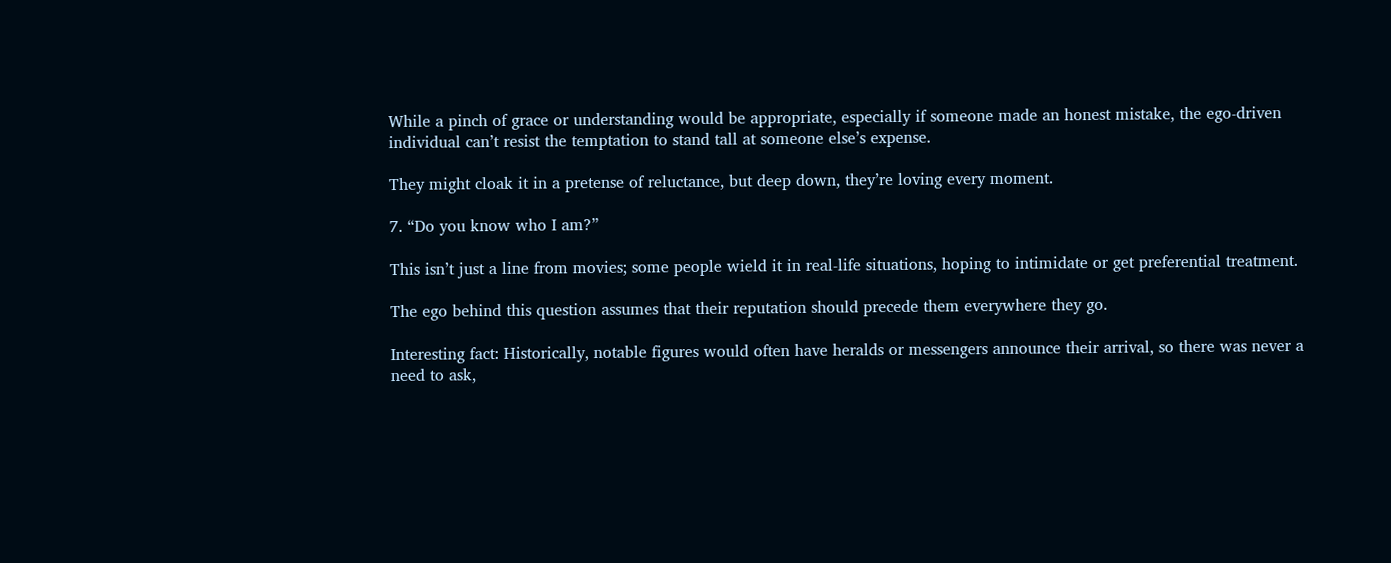While a pinch of grace or understanding would be appropriate, especially if someone made an honest mistake, the ego-driven individual can’t resist the temptation to stand tall at someone else’s expense.

They might cloak it in a pretense of reluctance, but deep down, they’re loving every moment.

7. “Do you know who I am?”

This isn’t just a line from movies; some people wield it in real-life situations, hoping to intimidate or get preferential treatment.

The ego behind this question assumes that their reputation should precede them everywhere they go.

Interesting fact: Historically, notable figures would often have heralds or messengers announce their arrival, so there was never a need to ask,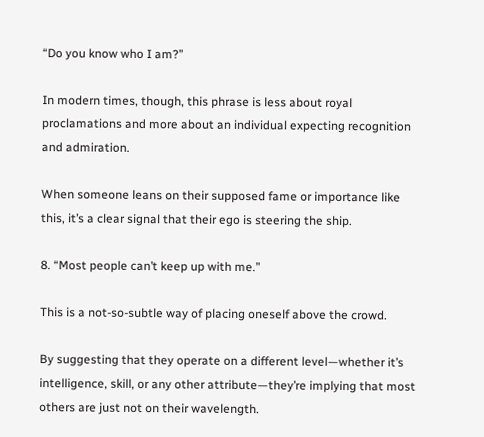“Do you know who I am?”

In modern times, though, this phrase is less about royal proclamations and more about an individual expecting recognition and admiration.

When someone leans on their supposed fame or importance like this, it’s a clear signal that their ego is steering the ship.

8. “Most people can’t keep up with me.”

This is a not-so-subtle way of placing oneself above the crowd.

By suggesting that they operate on a different level—whether it’s intelligence, skill, or any other attribute—they’re implying that most others are just not on their wavelength.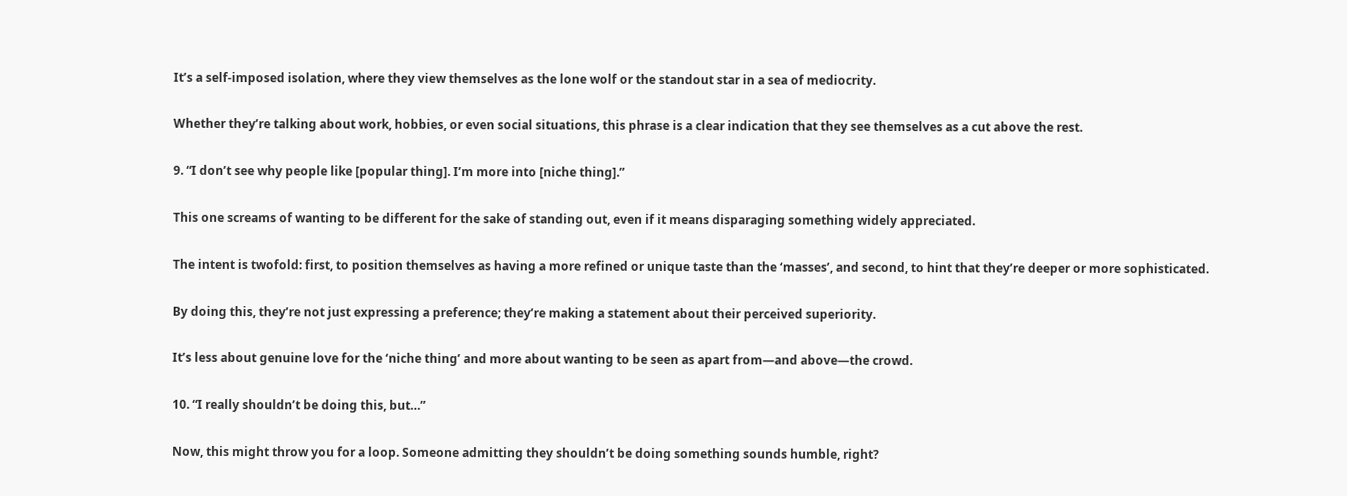It’s a self-imposed isolation, where they view themselves as the lone wolf or the standout star in a sea of mediocrity.

Whether they’re talking about work, hobbies, or even social situations, this phrase is a clear indication that they see themselves as a cut above the rest.

9. “I don’t see why people like [popular thing]. I’m more into [niche thing].”

This one screams of wanting to be different for the sake of standing out, even if it means disparaging something widely appreciated.

The intent is twofold: first, to position themselves as having a more refined or unique taste than the ‘masses’, and second, to hint that they’re deeper or more sophisticated.

By doing this, they’re not just expressing a preference; they’re making a statement about their perceived superiority.

It’s less about genuine love for the ‘niche thing’ and more about wanting to be seen as apart from—and above—the crowd.

10. “I really shouldn’t be doing this, but…”

Now, this might throw you for a loop. Someone admitting they shouldn’t be doing something sounds humble, right?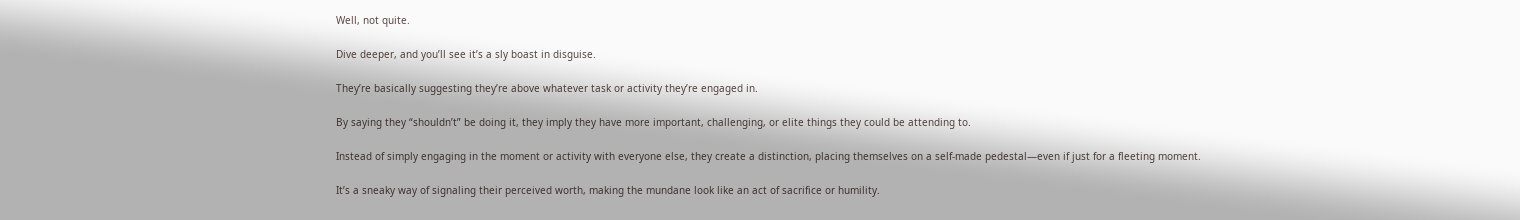Well, not quite.

Dive deeper, and you’ll see it’s a sly boast in disguise.

They’re basically suggesting they’re above whatever task or activity they’re engaged in.

By saying they “shouldn’t” be doing it, they imply they have more important, challenging, or elite things they could be attending to.

Instead of simply engaging in the moment or activity with everyone else, they create a distinction, placing themselves on a self-made pedestal—even if just for a fleeting moment.

It’s a sneaky way of signaling their perceived worth, making the mundane look like an act of sacrifice or humility.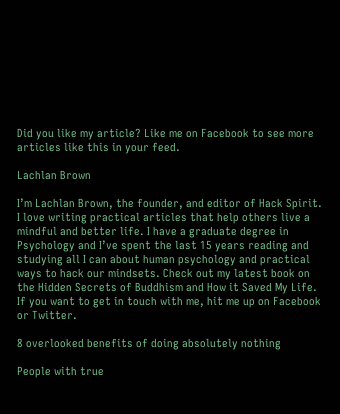Did you like my article? Like me on Facebook to see more articles like this in your feed.

Lachlan Brown

I’m Lachlan Brown, the founder, and editor of Hack Spirit. I love writing practical articles that help others live a mindful and better life. I have a graduate degree in Psychology and I’ve spent the last 15 years reading and studying all I can about human psychology and practical ways to hack our mindsets. Check out my latest book on the Hidden Secrets of Buddhism and How it Saved My Life. If you want to get in touch with me, hit me up on Facebook or Twitter.

8 overlooked benefits of doing absolutely nothing

People with true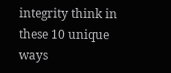integrity think in these 10 unique ways